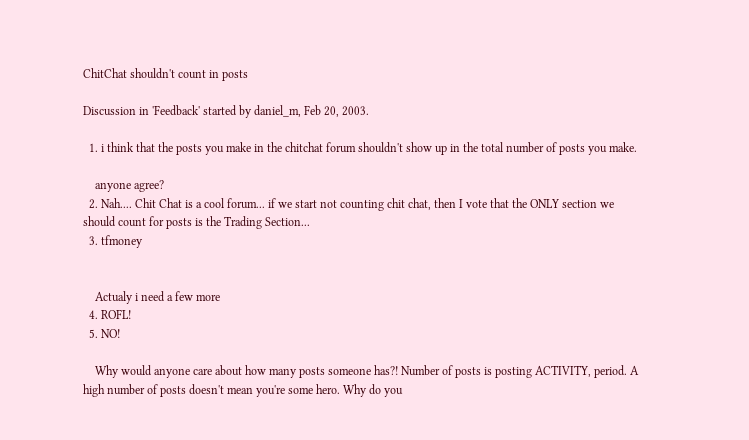ChitChat shouldn't count in posts

Discussion in 'Feedback' started by daniel_m, Feb 20, 2003.

  1. i think that the posts you make in the chitchat forum shouldn't show up in the total number of posts you make.

    anyone agree?
  2. Nah.... Chit Chat is a cool forum... if we start not counting chit chat, then I vote that the ONLY section we should count for posts is the Trading Section...
  3. tfmoney


    Actualy i need a few more
  4. ROFL!
  5. NO!

    Why would anyone care about how many posts someone has?! Number of posts is posting ACTIVITY, period. A high number of posts doesn't mean you're some hero. Why do you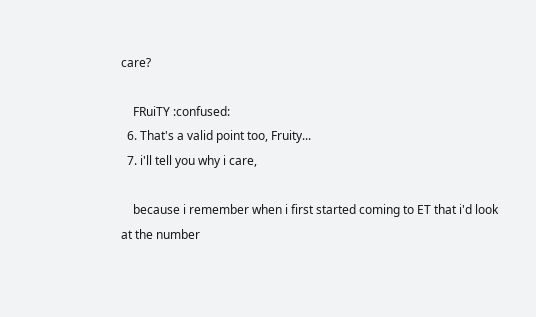care?

    FRuiTY :confused:
  6. That's a valid point too, Fruity...
  7. i'll tell you why i care,

    because i remember when i first started coming to ET that i'd look at the number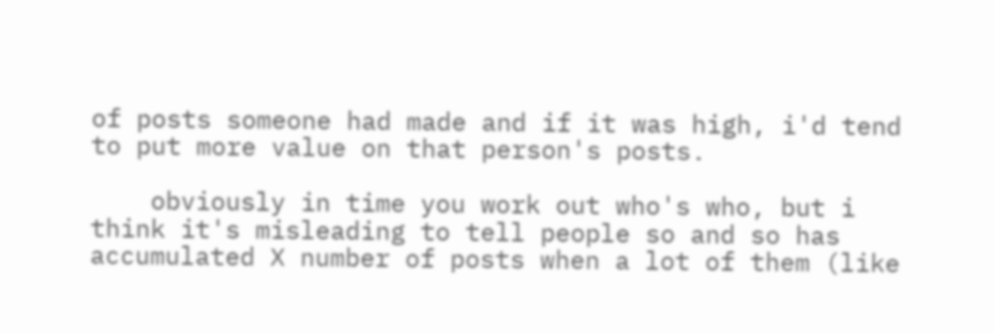of posts someone had made and if it was high, i'd tend to put more value on that person's posts.

    obviously in time you work out who's who, but i think it's misleading to tell people so and so has accumulated X number of posts when a lot of them (like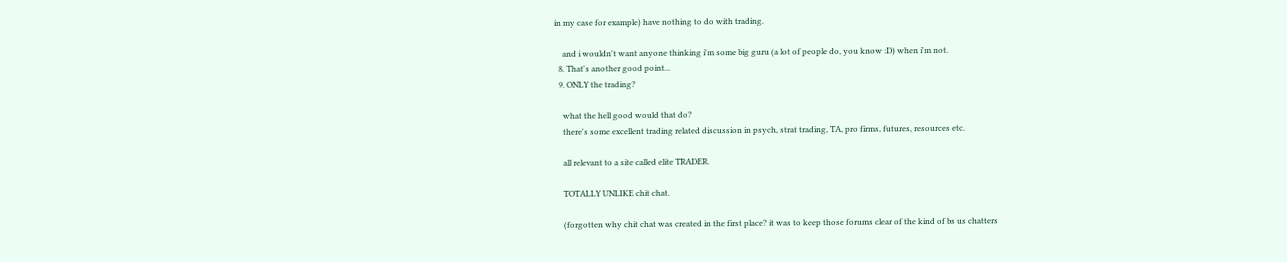in my case for example) have nothing to do with trading.

    and i wouldn't want anyone thinking i'm some big guru (a lot of people do, you know :D) when i'm not.
  8. That's another good point...
  9. ONLY the trading?

    what the hell good would that do?
    there's some excellent trading related discussion in psych, strat trading, TA, pro firms, futures, resources etc.

    all relevant to a site called elite TRADER.

    TOTALLY UNLIKE chit chat.

    (forgotten why chit chat was created in the first place? it was to keep those forums clear of the kind of bs us chatters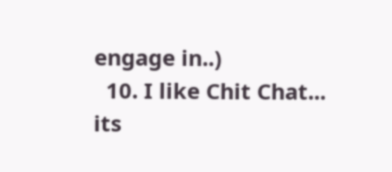engage in..)
  10. I like Chit Chat... its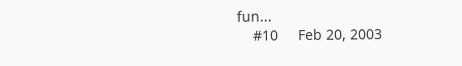fun...
    #10     Feb 20, 2003